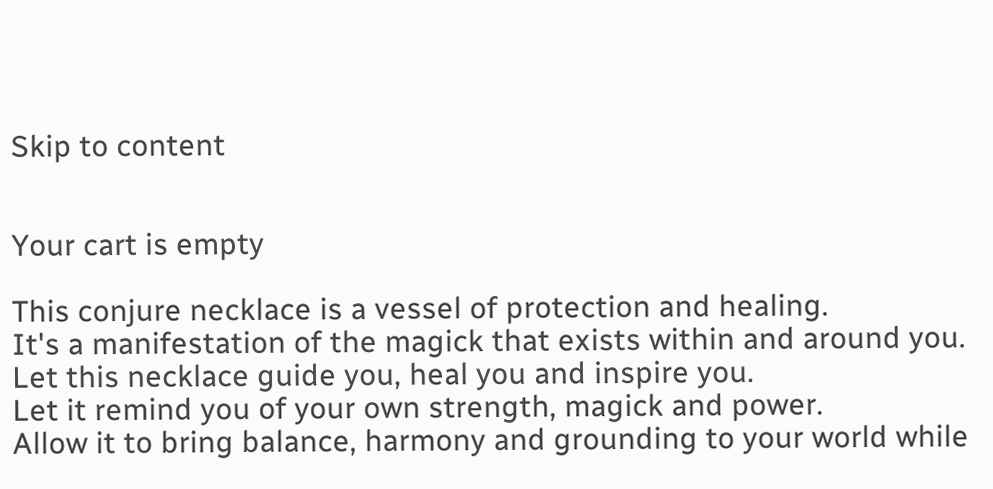Skip to content


Your cart is empty

This conjure necklace is a vessel of protection and healing.
It's a manifestation of the magick that exists within and around you.
Let this necklace guide you, heal you and inspire you.
Let it remind you of your own strength, magick and power.
Allow it to bring balance, harmony and grounding to your world while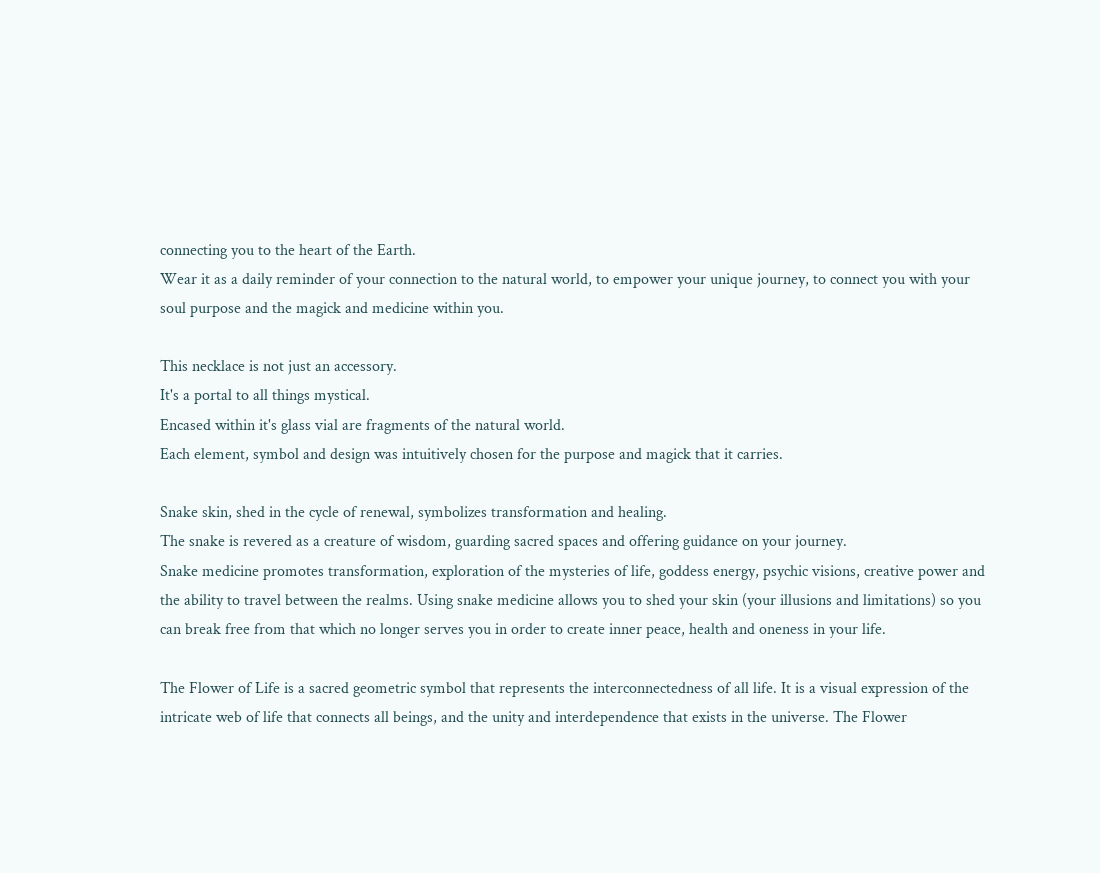connecting you to the heart of the Earth.
Wear it as a daily reminder of your connection to the natural world, to empower your unique journey, to connect you with your soul purpose and the magick and medicine within you.

This necklace is not just an accessory.
It's a portal to all things mystical.
Encased within it's glass vial are fragments of the natural world.
Each element, symbol and design was intuitively chosen for the purpose and magick that it carries.

Snake skin, shed in the cycle of renewal, symbolizes transformation and healing.
The snake is revered as a creature of wisdom, guarding sacred spaces and offering guidance on your journey.
Snake medicine promotes transformation, exploration of the mysteries of life, goddess energy, psychic visions, creative power and the ability to travel between the realms. Using snake medicine allows you to shed your skin (your illusions and limitations) so you can break free from that which no longer serves you in order to create inner peace, health and oneness in your life.

The Flower of Life is a sacred geometric symbol that represents the interconnectedness of all life. It is a visual expression of the intricate web of life that connects all beings, and the unity and interdependence that exists in the universe. The Flower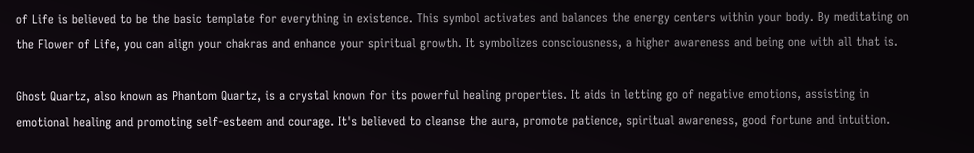of Life is believed to be the basic template for everything in existence. This symbol activates and balances the energy centers within your body. By meditating on the Flower of Life, you can align your chakras and enhance your spiritual growth. It symbolizes consciousness, a higher awareness and being one with all that is.

Ghost Quartz, also known as Phantom Quartz, is a crystal known for its powerful healing properties. It aids in letting go of negative emotions, assisting in emotional healing and promoting self-esteem and courage. It's believed to cleanse the aura, promote patience, spiritual awareness, good fortune and intuition.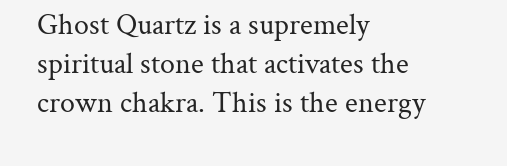Ghost Quartz is a supremely spiritual stone that activates the crown chakra. This is the energy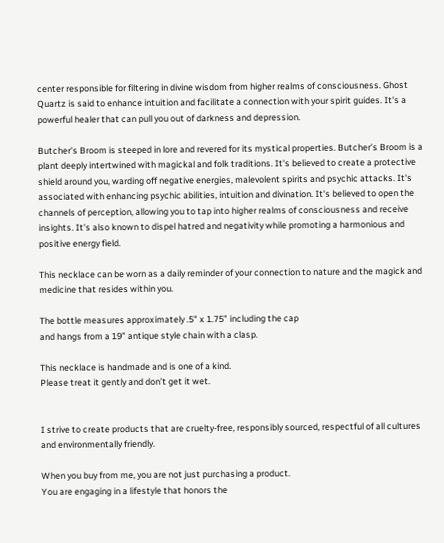center responsible for filtering in divine wisdom from higher realms of consciousness. Ghost Quartz is said to enhance intuition and facilitate a connection with your spirit guides. It's a powerful healer that can pull you out of darkness and depression.

Butcher’s Broom is steeped in lore and revered for its mystical properties. Butcher’s Broom is a plant deeply intertwined with magickal and folk traditions. It's believed to create a protective shield around you, warding off negative energies, malevolent spirits and psychic attacks. It's associated with enhancing psychic abilities, intuition and divination. It's believed to open the channels of perception, allowing you to tap into higher realms of consciousness and receive insights. It's also known to dispel hatred and negativity while promoting a harmonious and positive energy field.

This necklace can be worn as a daily reminder of your connection to nature and the magick and medicine that resides within you.

The bottle measures approximately .5" x 1.75” including the cap
and hangs from a 19” antique style chain with a clasp.

This necklace is handmade and is one of a kind.
Please treat it gently and don’t get it wet.


I strive to create products that are cruelty-free, responsibly sourced, respectful of all cultures and environmentally friendly.

When you buy from me, you are not just purchasing a product.
You are engaging in a lifestyle that honors the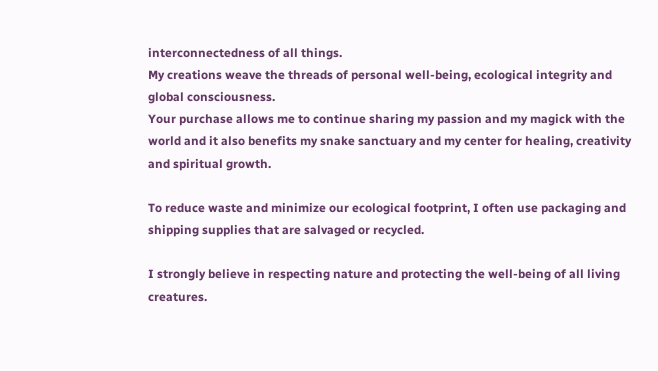interconnectedness of all things.
My creations weave the threads of personal well-being, ecological integrity and global consciousness.
Your purchase allows me to continue sharing my passion and my magick with the world and it also benefits my snake sanctuary and my center for healing, creativity and spiritual growth.

To reduce waste and minimize our ecological footprint, I often use packaging and shipping supplies that are salvaged or recycled.

I strongly believe in respecting nature and protecting the well-being of all living creatures.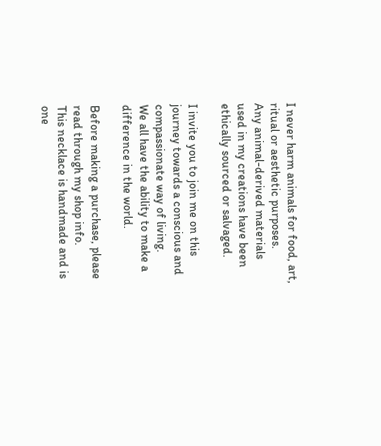I never harm animals for food, art, ritual or aesthetic purposes.
Any animal-derived materials used in my creations have been ethically sourced or salvaged.

I invite you to join me on this journey towards a conscious and compassionate way of living.
We all have the ability to make a difference in the world.

Before making a purchase, please read through my shop info.
This necklace is handmade and is one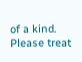of a kind. Please treat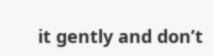it gently and don’t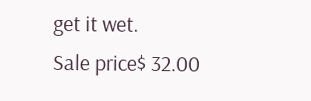get it wet.
Sale price$ 32.00